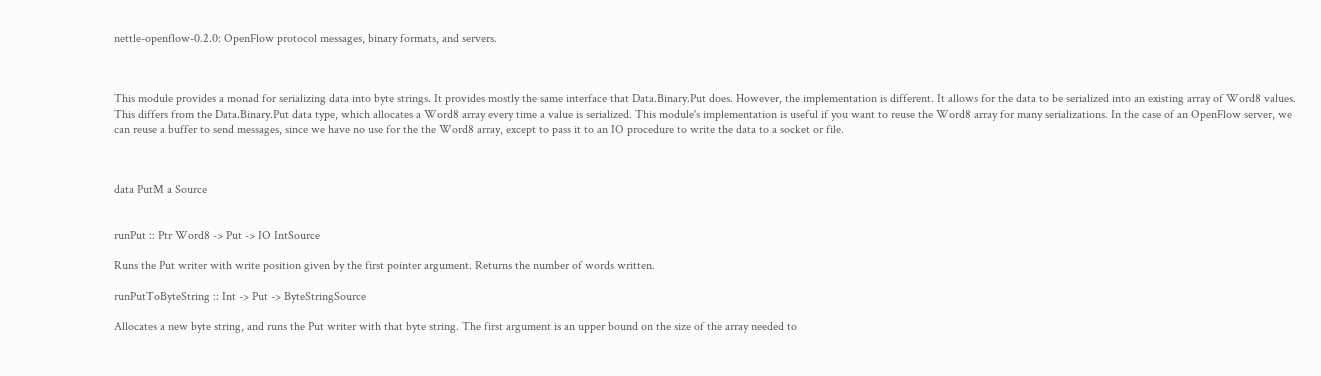nettle-openflow-0.2.0: OpenFlow protocol messages, binary formats, and servers.



This module provides a monad for serializing data into byte strings. It provides mostly the same interface that Data.Binary.Put does. However, the implementation is different. It allows for the data to be serialized into an existing array of Word8 values. This differs from the Data.Binary.Put data type, which allocates a Word8 array every time a value is serialized. This module's implementation is useful if you want to reuse the Word8 array for many serializations. In the case of an OpenFlow server, we can reuse a buffer to send messages, since we have no use for the the Word8 array, except to pass it to an IO procedure to write the data to a socket or file.



data PutM a Source


runPut :: Ptr Word8 -> Put -> IO IntSource

Runs the Put writer with write position given by the first pointer argument. Returns the number of words written.

runPutToByteString :: Int -> Put -> ByteStringSource

Allocates a new byte string, and runs the Put writer with that byte string. The first argument is an upper bound on the size of the array needed to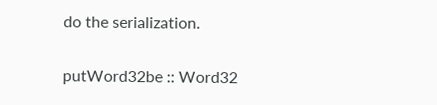do the serialization.

putWord32be :: Word32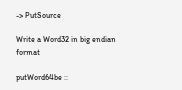-> PutSource

Write a Word32 in big endian format

putWord64be ::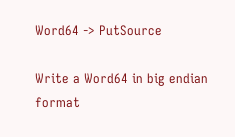Word64 -> PutSource

Write a Word64 in big endian format